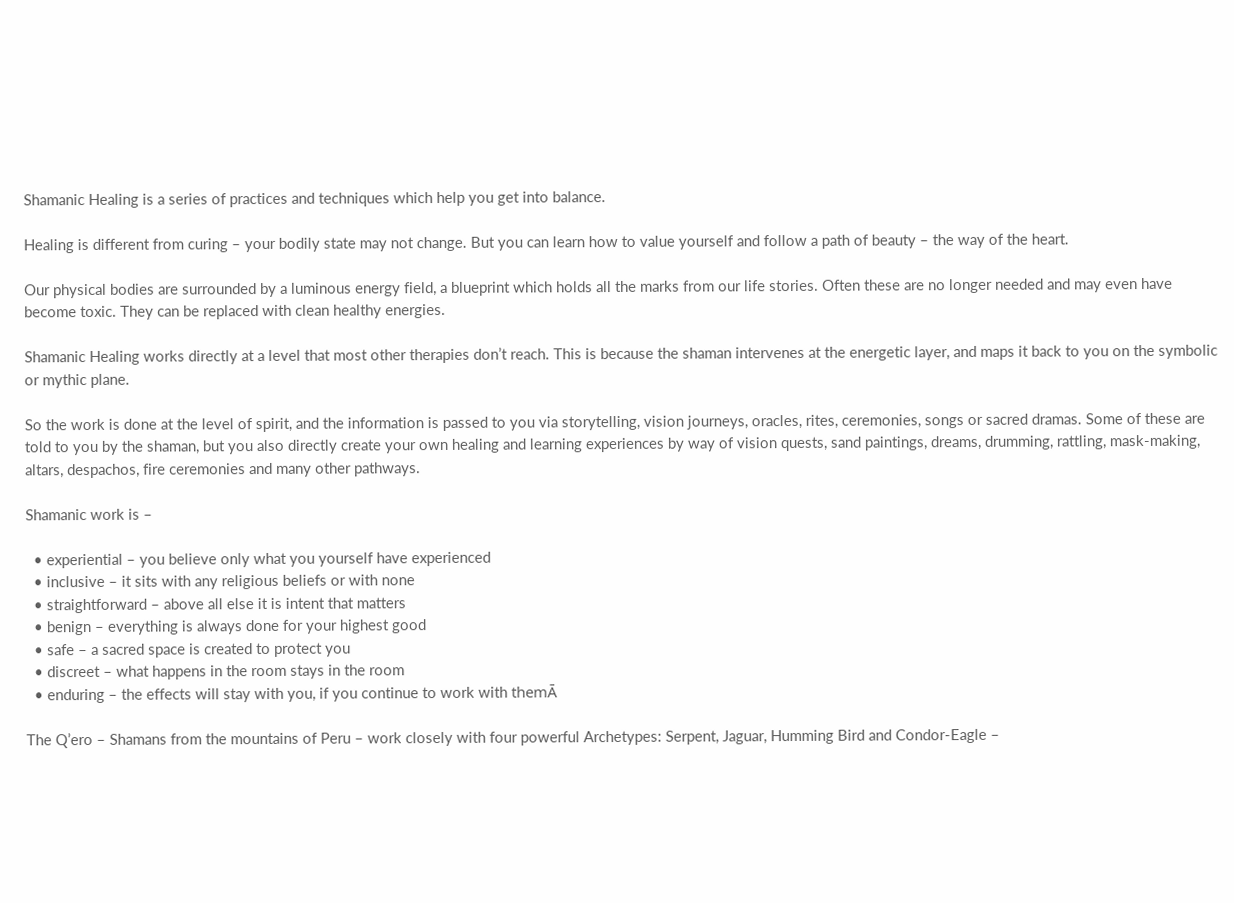Shamanic Healing is a series of practices and techniques which help you get into balance.

Healing is different from curing – your bodily state may not change. But you can learn how to value yourself and follow a path of beauty – the way of the heart.

Our physical bodies are surrounded by a luminous energy field, a blueprint which holds all the marks from our life stories. Often these are no longer needed and may even have become toxic. They can be replaced with clean healthy energies.

Shamanic Healing works directly at a level that most other therapies don’t reach. This is because the shaman intervenes at the energetic layer, and maps it back to you on the symbolic or mythic plane.

So the work is done at the level of spirit, and the information is passed to you via storytelling, vision journeys, oracles, rites, ceremonies, songs or sacred dramas. Some of these are told to you by the shaman, but you also directly create your own healing and learning experiences by way of vision quests, sand paintings, dreams, drumming, rattling, mask-making, altars, despachos, fire ceremonies and many other pathways.

Shamanic work is –

  • experiential – you believe only what you yourself have experienced
  • inclusive – it sits with any religious beliefs or with none
  • straightforward – above all else it is intent that matters
  • benign – everything is always done for your highest good
  • safe – a sacred space is created to protect you
  • discreet – what happens in the room stays in the room
  • enduring – the effects will stay with you, if you continue to work with themĀ

The Q’ero – Shamans from the mountains of Peru – work closely with four powerful Archetypes: Serpent, Jaguar, Humming Bird and Condor-Eagle –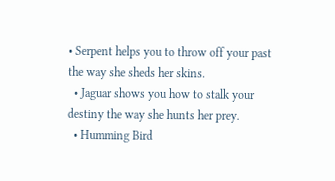• Serpent helps you to throw off your past the way she sheds her skins.
  • Jaguar shows you how to stalk your destiny the way she hunts her prey.
  • Humming Bird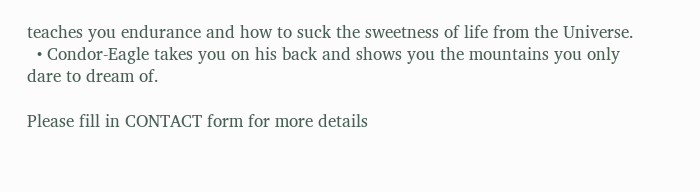teaches you endurance and how to suck the sweetness of life from the Universe.
  • Condor-Eagle takes you on his back and shows you the mountains you only dare to dream of.

Please fill in CONTACT form for more details